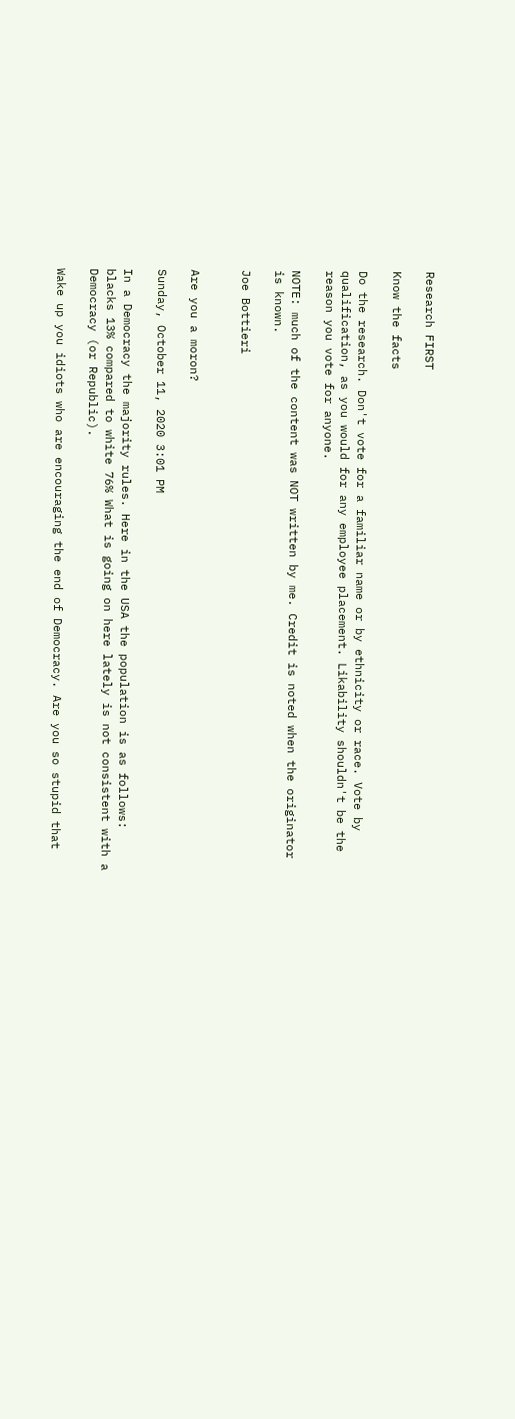Research FIRST

Know the facts

Do the research. Don't vote for a familiar name or by ethnicity or race. Vote by qualification, as you would for any employee placement. Likability shouldn't be the reason you vote for anyone.

NOTE: much of the content was NOT written by me. Credit is noted when the originator is known.

Joe Bottieri


Are you a moron?

Sunday, October 11, 2020 3:01 PM

In a Democracy the majority rules. Here in the USA the population is as follows: blacks 13% compared to white 76% What is going on here lately is not consistent with a Democracy (or Republic).

Wake up you idiots who are encouraging the end of Democracy. Are you so stupid that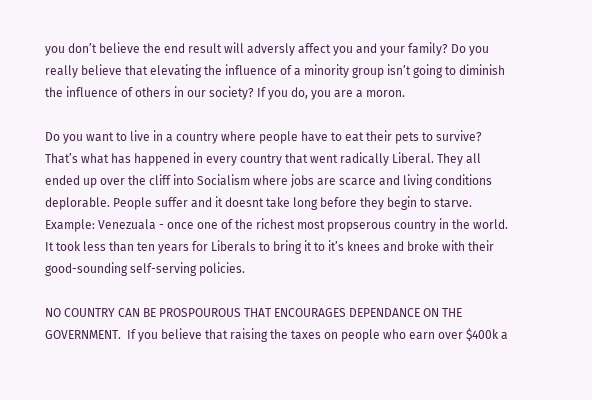you don’t believe the end result will adversly affect you and your family? Do you really believe that elevating the influence of a minority group isn’t going to diminish the influence of others in our society? If you do, you are a moron.

Do you want to live in a country where people have to eat their pets to survive? That’s what has happened in every country that went radically Liberal. They all ended up over the cliff into Socialism where jobs are scarce and living conditions deplorable. People suffer and it doesnt take long before they begin to starve.  Example: Venezuala - once one of the richest most propserous country in the world.  It took less than ten years for Liberals to bring it to it’s knees and broke with their good-sounding self-serving policies.

NO COUNTRY CAN BE PROSPOUROUS THAT ENCOURAGES DEPENDANCE ON THE GOVERNMENT.  If you believe that raising the taxes on people who earn over $400k a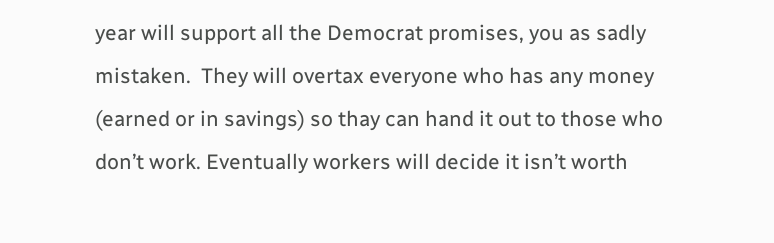year will support all the Democrat promises, you as sadly mistaken.  They will overtax everyone who has any money (earned or in savings) so thay can hand it out to those who don’t work. Eventually workers will decide it isn’t worth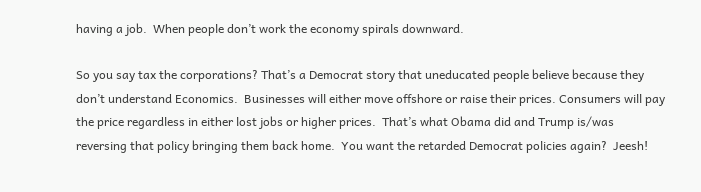having a job.  When people don’t work the economy spirals downward.

So you say tax the corporations? That’s a Democrat story that uneducated people believe because they don’t understand Economics.  Businesses will either move offshore or raise their prices. Consumers will pay the price regardless in either lost jobs or higher prices.  That’s what Obama did and Trump is/was reversing that policy bringing them back home.  You want the retarded Democrat policies again?  Jeesh!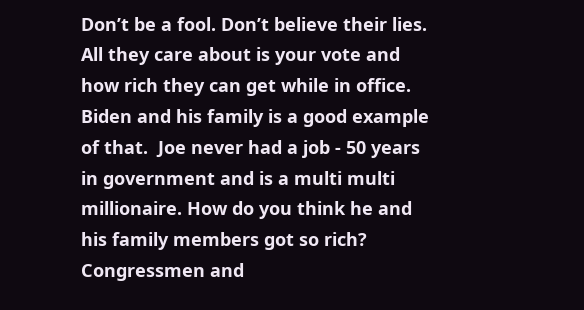Don’t be a fool. Don’t believe their lies. All they care about is your vote and how rich they can get while in office.  Biden and his family is a good example of that.  Joe never had a job - 50 years in government and is a multi multi millionaire. How do you think he and his family members got so rich? Congressmen and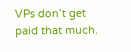VPs don’t get paid that much.